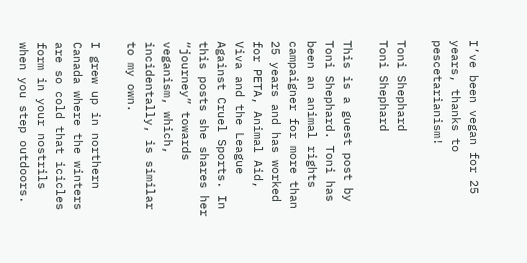I’ve been vegan for 25 years, thanks to pescetarianism!

Toni Shephard
Toni Shephard

This is a guest post by Toni Shephard. Toni has been an animal rights campaigner for more than 25 years and has worked for PETA, Animal Aid, Viva and the League Against Cruel Sports. In this posts she shares her “journey” towards veganism, which, incidentally, is similar to my own.

I grew up in northern Canada where the winters are so cold that icicles form in your nostrils when you step outdoors.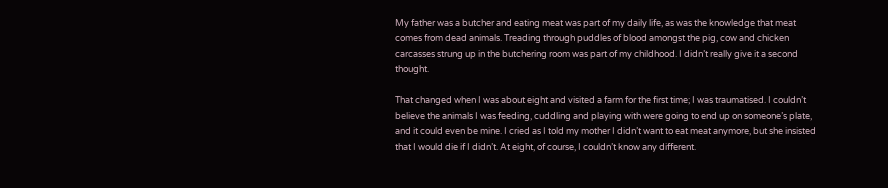My father was a butcher and eating meat was part of my daily life, as was the knowledge that meat comes from dead animals. Treading through puddles of blood amongst the pig, cow and chicken carcasses strung up in the butchering room was part of my childhood. I didn’t really give it a second thought.

That changed when I was about eight and visited a farm for the first time; I was traumatised. I couldn’t believe the animals I was feeding, cuddling and playing with were going to end up on someone’s plate, and it could even be mine. I cried as I told my mother I didn’t want to eat meat anymore, but she insisted that I would die if I didn’t. At eight, of course, I couldn’t know any different.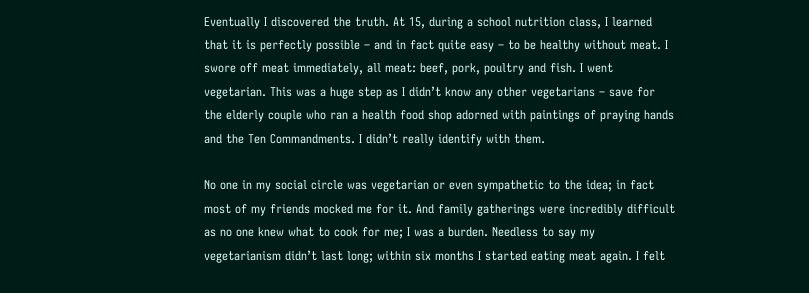Eventually I discovered the truth. At 15, during a school nutrition class, I learned that it is perfectly possible – and in fact quite easy – to be healthy without meat. I swore off meat immediately, all meat: beef, pork, poultry and fish. I went vegetarian. This was a huge step as I didn’t know any other vegetarians – save for the elderly couple who ran a health food shop adorned with paintings of praying hands and the Ten Commandments. I didn’t really identify with them.

No one in my social circle was vegetarian or even sympathetic to the idea; in fact most of my friends mocked me for it. And family gatherings were incredibly difficult as no one knew what to cook for me; I was a burden. Needless to say my vegetarianism didn’t last long; within six months I started eating meat again. I felt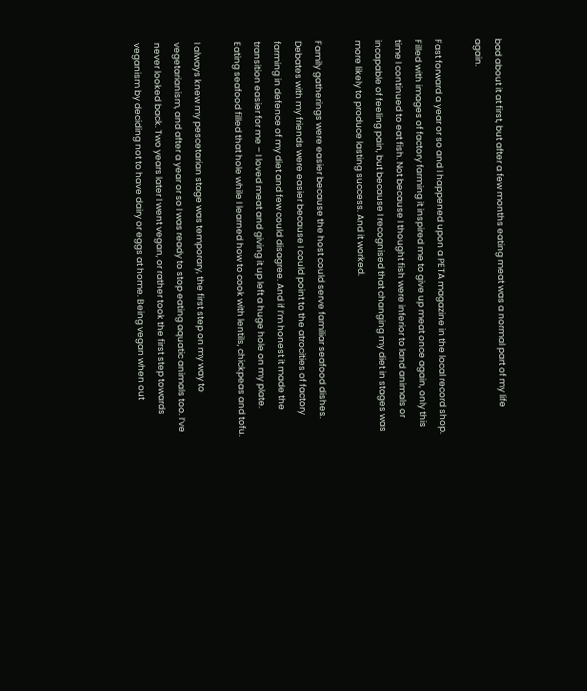bad about it at first, but after a few months eating meat was a normal part of my life again.

Fast forward a year or so and I happened upon a PETA magazine in the local record shop. Filled with images of factory farming it inspired me to give up meat once again, only this time I continued to eat fish. Not because I thought fish were inferior to land animals or incapable of feeling pain, but because I recognised that changing my diet in stages was more likely to produce lasting success. And it worked.

Family gatherings were easier because the host could serve familiar seafood dishes. Debates with my friends were easier because I could point to the atrocities of factory farming in defence of my diet and few could disagree. And if I’m honest it made the transition easier for me – I loved meat and giving it up left a huge hole on my plate. Eating seafood filled that hole while I learned how to cook with lentils, chickpeas and tofu.

I always knew my pescetarian stage was temporary, the first step on my way to vegetarianism, and after a year or so I was ready to stop eating aquatic animals too. I’ve never looked back. Two years later I went vegan, or rather took the first step towards veganism by deciding not to have dairy or eggs at home. Being vegan when out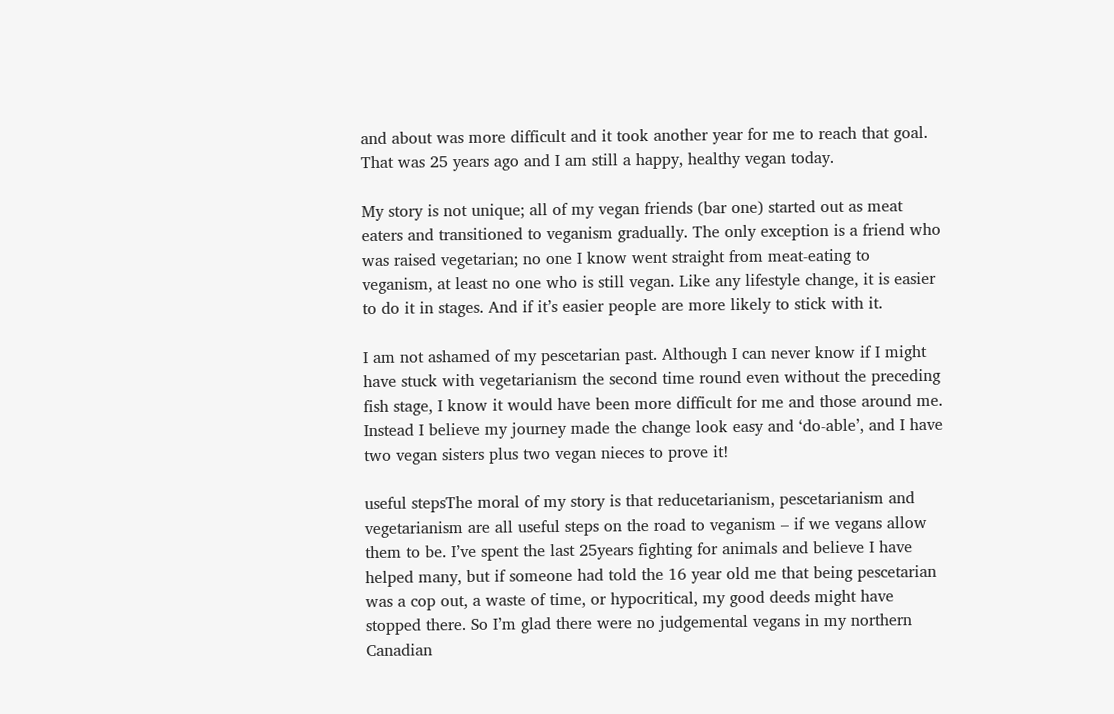and about was more difficult and it took another year for me to reach that goal. That was 25 years ago and I am still a happy, healthy vegan today.

My story is not unique; all of my vegan friends (bar one) started out as meat eaters and transitioned to veganism gradually. The only exception is a friend who was raised vegetarian; no one I know went straight from meat-eating to veganism, at least no one who is still vegan. Like any lifestyle change, it is easier to do it in stages. And if it’s easier people are more likely to stick with it.

I am not ashamed of my pescetarian past. Although I can never know if I might have stuck with vegetarianism the second time round even without the preceding fish stage, I know it would have been more difficult for me and those around me. Instead I believe my journey made the change look easy and ‘do-able’, and I have two vegan sisters plus two vegan nieces to prove it!

useful stepsThe moral of my story is that reducetarianism, pescetarianism and vegetarianism are all useful steps on the road to veganism – if we vegans allow them to be. I’ve spent the last 25years fighting for animals and believe I have helped many, but if someone had told the 16 year old me that being pescetarian was a cop out, a waste of time, or hypocritical, my good deeds might have stopped there. So I’m glad there were no judgemental vegans in my northern Canadian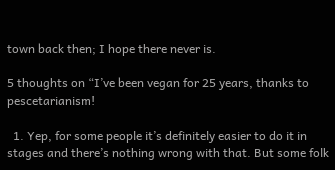town back then; I hope there never is.

5 thoughts on “I’ve been vegan for 25 years, thanks to pescetarianism!

  1. Yep, for some people it’s definitely easier to do it in stages and there’s nothing wrong with that. But some folk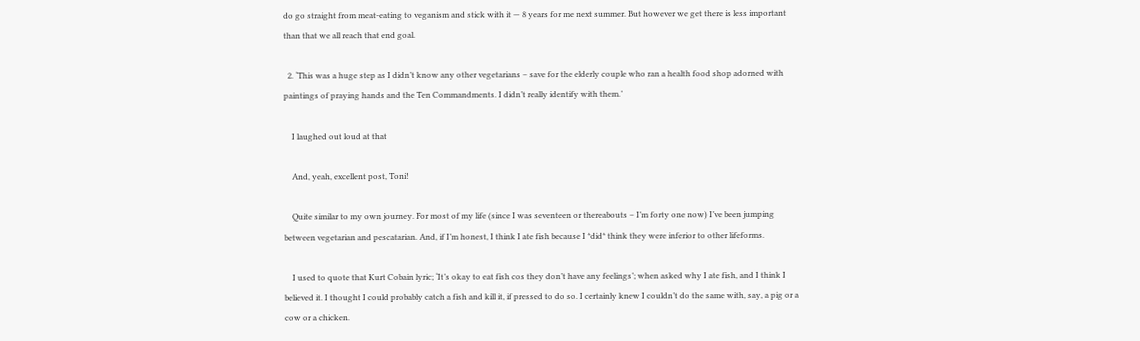do go straight from meat-eating to veganism and stick with it — 8 years for me next summer. But however we get there is less important than that we all reach that end goal.

  2. ‘This was a huge step as I didn’t know any other vegetarians – save for the elderly couple who ran a health food shop adorned with paintings of praying hands and the Ten Commandments. I didn’t really identify with them.’

    I laughed out loud at that

    And, yeah, excellent post, Toni!

    Quite similar to my own journey. For most of my life (since I was seventeen or thereabouts – I’m forty one now) I’ve been jumping between vegetarian and pescatarian. And, if I’m honest, I think I ate fish because I *did* think they were inferior to other lifeforms.

    I used to quote that Kurt Cobain lyric; ‘It’s okay to eat fish cos they don’t have any feelings’; when asked why I ate fish, and I think I believed it. I thought I could probably catch a fish and kill it, if pressed to do so. I certainly knew I couldn’t do the same with, say, a pig or a cow or a chicken.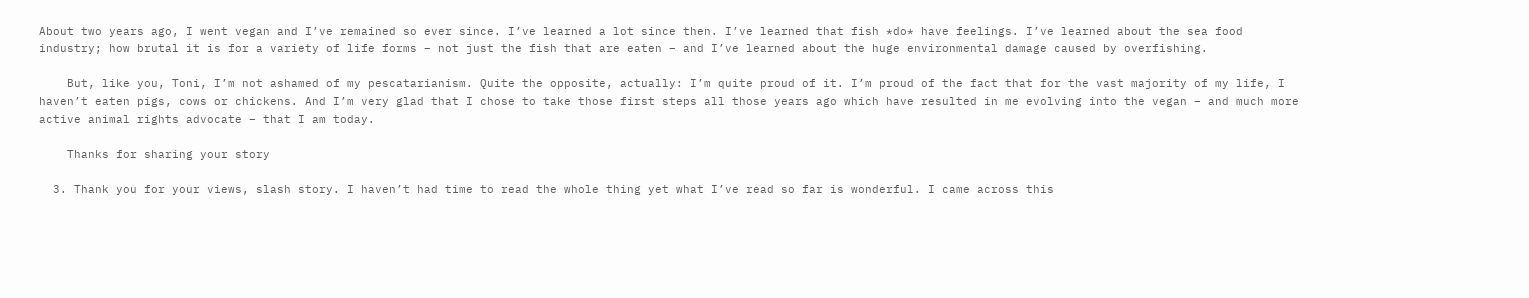About two years ago, I went vegan and I’ve remained so ever since. I’ve learned a lot since then. I’ve learned that fish *do* have feelings. I’ve learned about the sea food industry; how brutal it is for a variety of life forms – not just the fish that are eaten – and I’ve learned about the huge environmental damage caused by overfishing.

    But, like you, Toni, I’m not ashamed of my pescatarianism. Quite the opposite, actually: I’m quite proud of it. I’m proud of the fact that for the vast majority of my life, I haven’t eaten pigs, cows or chickens. And I’m very glad that I chose to take those first steps all those years ago which have resulted in me evolving into the vegan – and much more active animal rights advocate – that I am today.

    Thanks for sharing your story

  3. Thank you for your views, slash story. I haven’t had time to read the whole thing yet what I’ve read so far is wonderful. I came across this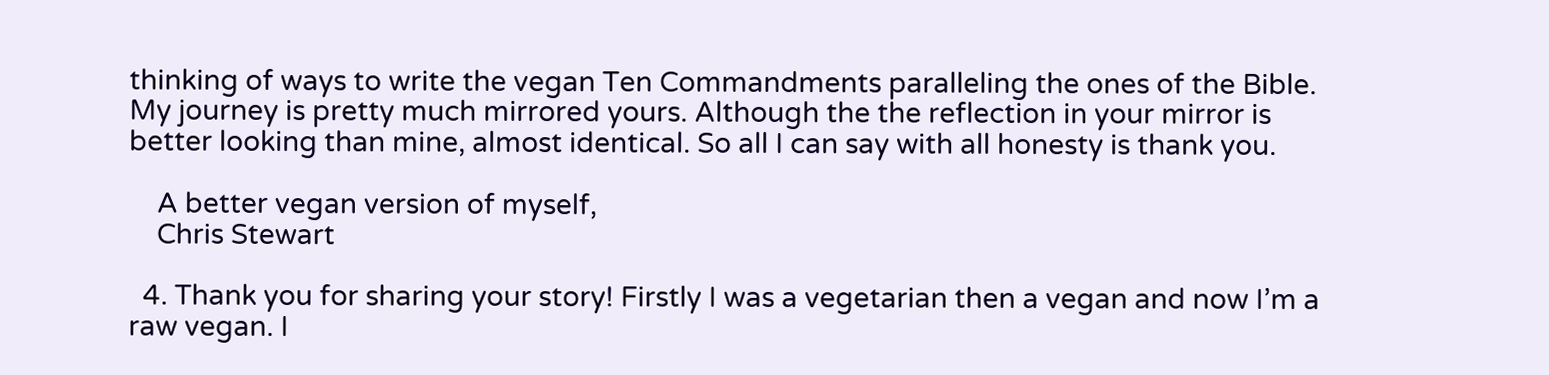thinking of ways to write the vegan Ten Commandments paralleling the ones of the Bible. My journey is pretty much mirrored yours. Although the the reflection in your mirror is better looking than mine, almost identical. So all I can say with all honesty is thank you.

    A better vegan version of myself,
    Chris Stewart

  4. Thank you for sharing your story! Firstly I was a vegetarian then a vegan and now I’m a raw vegan. I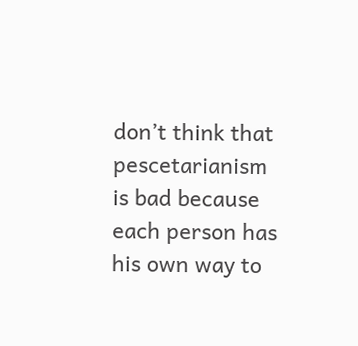don’t think that pescetarianism is bad because each person has his own way to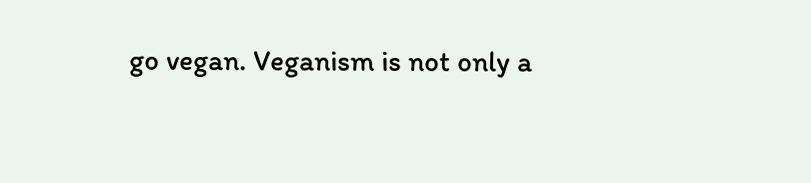go vegan. Veganism is not only a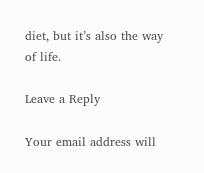diet, but it’s also the way of life.

Leave a Reply

Your email address will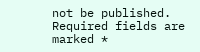not be published. Required fields are marked *